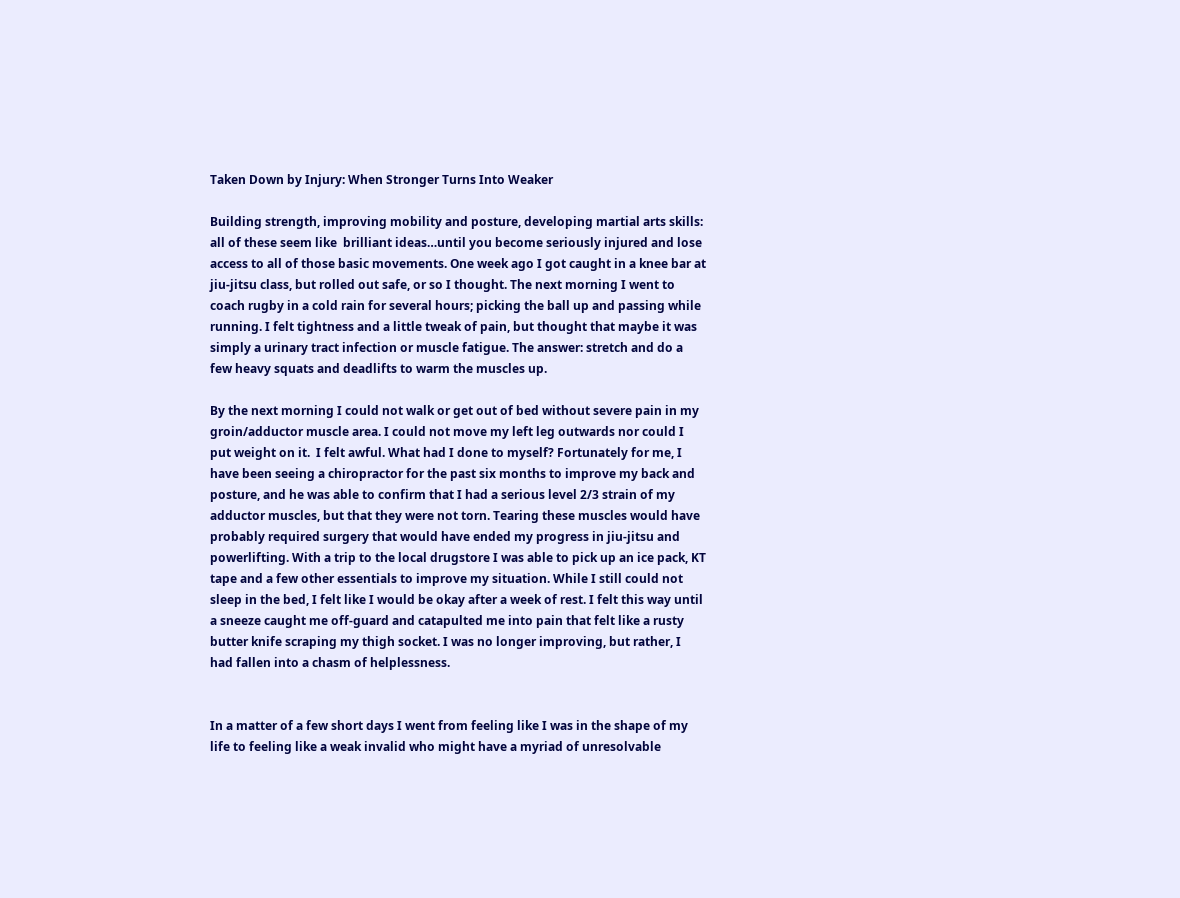Taken Down by Injury: When Stronger Turns Into Weaker

Building strength, improving mobility and posture, developing martial arts skills: all of these seem like  brilliant ideas…until you become seriously injured and lose access to all of those basic movements. One week ago I got caught in a knee bar at jiu-jitsu class, but rolled out safe, or so I thought. The next morning I went to coach rugby in a cold rain for several hours; picking the ball up and passing while running. I felt tightness and a little tweak of pain, but thought that maybe it was simply a urinary tract infection or muscle fatigue. The answer: stretch and do a few heavy squats and deadlifts to warm the muscles up.

By the next morning I could not walk or get out of bed without severe pain in my groin/adductor muscle area. I could not move my left leg outwards nor could I put weight on it.  I felt awful. What had I done to myself? Fortunately for me, I have been seeing a chiropractor for the past six months to improve my back and posture, and he was able to confirm that I had a serious level 2/3 strain of my adductor muscles, but that they were not torn. Tearing these muscles would have probably required surgery that would have ended my progress in jiu-jitsu and powerlifting. With a trip to the local drugstore I was able to pick up an ice pack, KT tape and a few other essentials to improve my situation. While I still could not sleep in the bed, I felt like I would be okay after a week of rest. I felt this way until a sneeze caught me off-guard and catapulted me into pain that felt like a rusty butter knife scraping my thigh socket. I was no longer improving, but rather, I had fallen into a chasm of helplessness.


In a matter of a few short days I went from feeling like I was in the shape of my life to feeling like a weak invalid who might have a myriad of unresolvable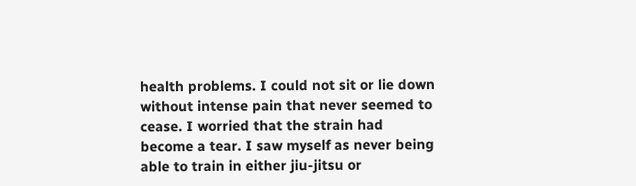health problems. I could not sit or lie down without intense pain that never seemed to cease. I worried that the strain had become a tear. I saw myself as never being able to train in either jiu-jitsu or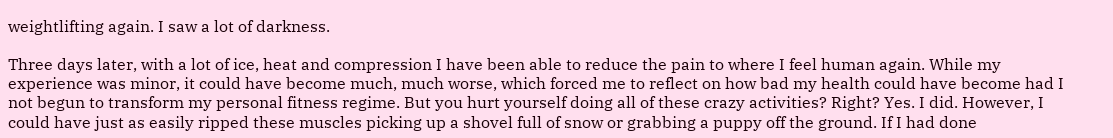weightlifting again. I saw a lot of darkness.

Three days later, with a lot of ice, heat and compression I have been able to reduce the pain to where I feel human again. While my experience was minor, it could have become much, much worse, which forced me to reflect on how bad my health could have become had I not begun to transform my personal fitness regime. But you hurt yourself doing all of these crazy activities? Right? Yes. I did. However, I could have just as easily ripped these muscles picking up a shovel full of snow or grabbing a puppy off the ground. If I had done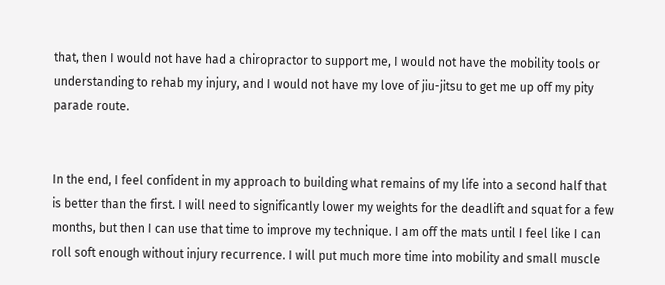that, then I would not have had a chiropractor to support me, I would not have the mobility tools or understanding to rehab my injury, and I would not have my love of jiu-jitsu to get me up off my pity parade route.


In the end, I feel confident in my approach to building what remains of my life into a second half that is better than the first. I will need to significantly lower my weights for the deadlift and squat for a few months, but then I can use that time to improve my technique. I am off the mats until I feel like I can roll soft enough without injury recurrence. I will put much more time into mobility and small muscle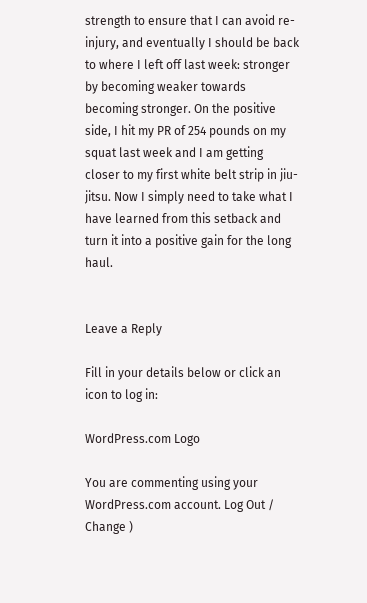strength to ensure that I can avoid re-injury, and eventually I should be back to where I left off last week: stronger by becoming weaker towards becoming stronger. On the positive side, I hit my PR of 254 pounds on my squat last week and I am getting closer to my first white belt strip in jiu-jitsu. Now I simply need to take what I have learned from this setback and turn it into a positive gain for the long haul.


Leave a Reply

Fill in your details below or click an icon to log in:

WordPress.com Logo

You are commenting using your WordPress.com account. Log Out / Change )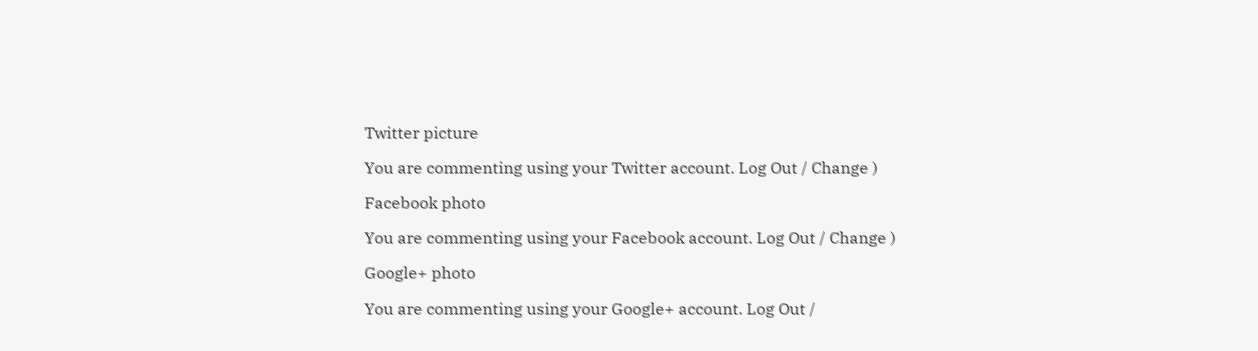Twitter picture

You are commenting using your Twitter account. Log Out / Change )

Facebook photo

You are commenting using your Facebook account. Log Out / Change )

Google+ photo

You are commenting using your Google+ account. Log Out /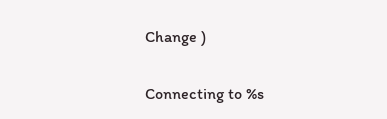Change )

Connecting to %s